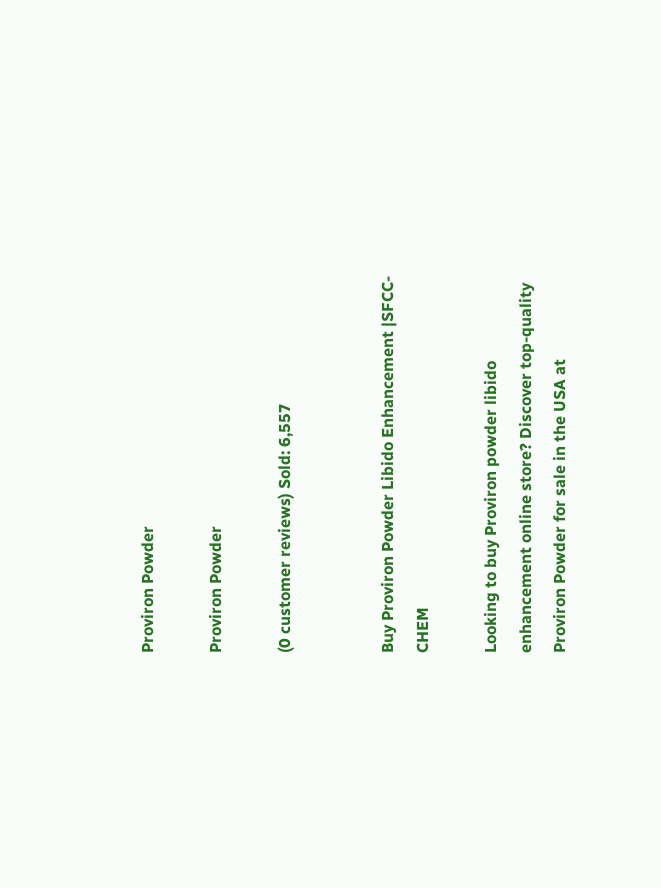Proviron Powder

Proviron Powder

(0 customer reviews) Sold: 6,557


Buy Proviron Powder Libido Enhancement |SFCC-CHEM

Looking to buy Proviron powder libido enhancement online store? Discover top-quality Proviron Powder for sale in the USA at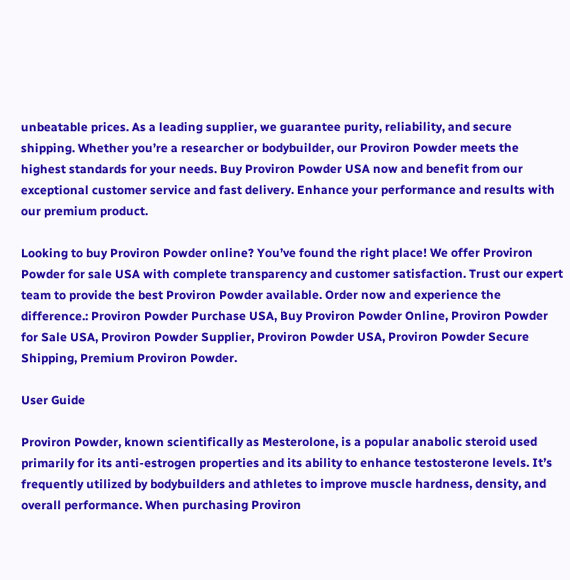unbeatable prices. As a leading supplier, we guarantee purity, reliability, and secure shipping. Whether you’re a researcher or bodybuilder, our Proviron Powder meets the highest standards for your needs. Buy Proviron Powder USA now and benefit from our exceptional customer service and fast delivery. Enhance your performance and results with our premium product.

Looking to buy Proviron Powder online? You’ve found the right place! We offer Proviron Powder for sale USA with complete transparency and customer satisfaction. Trust our expert team to provide the best Proviron Powder available. Order now and experience the difference.: Proviron Powder Purchase USA, Buy Proviron Powder Online, Proviron Powder for Sale USA, Proviron Powder Supplier, Proviron Powder USA, Proviron Powder Secure Shipping, Premium Proviron Powder.

User Guide

Proviron Powder, known scientifically as Mesterolone, is a popular anabolic steroid used primarily for its anti-estrogen properties and its ability to enhance testosterone levels. It’s frequently utilized by bodybuilders and athletes to improve muscle hardness, density, and overall performance. When purchasing Proviron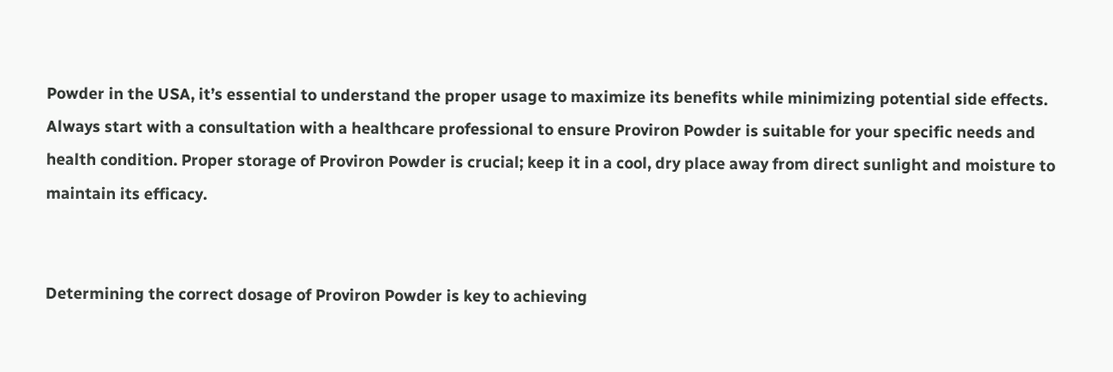Powder in the USA, it’s essential to understand the proper usage to maximize its benefits while minimizing potential side effects. Always start with a consultation with a healthcare professional to ensure Proviron Powder is suitable for your specific needs and health condition. Proper storage of Proviron Powder is crucial; keep it in a cool, dry place away from direct sunlight and moisture to maintain its efficacy.


Determining the correct dosage of Proviron Powder is key to achieving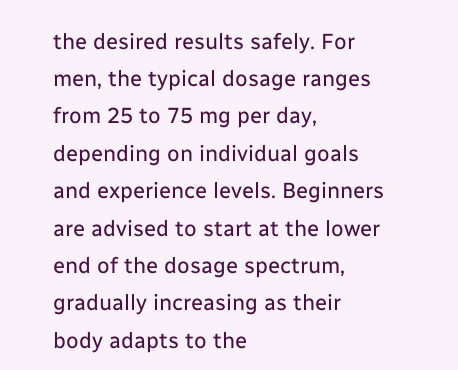the desired results safely. For men, the typical dosage ranges from 25 to 75 mg per day, depending on individual goals and experience levels. Beginners are advised to start at the lower end of the dosage spectrum, gradually increasing as their body adapts to the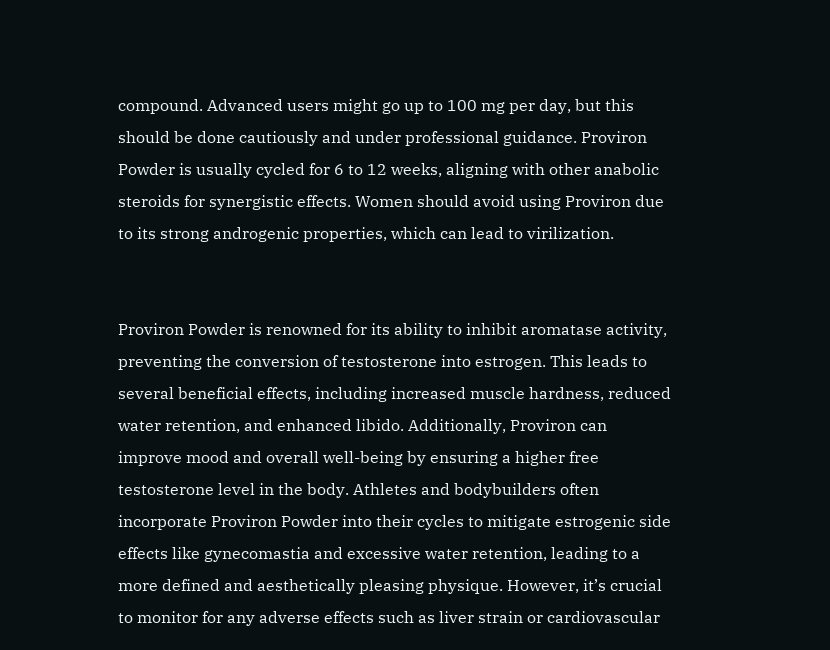compound. Advanced users might go up to 100 mg per day, but this should be done cautiously and under professional guidance. Proviron Powder is usually cycled for 6 to 12 weeks, aligning with other anabolic steroids for synergistic effects. Women should avoid using Proviron due to its strong androgenic properties, which can lead to virilization.


Proviron Powder is renowned for its ability to inhibit aromatase activity, preventing the conversion of testosterone into estrogen. This leads to several beneficial effects, including increased muscle hardness, reduced water retention, and enhanced libido. Additionally, Proviron can improve mood and overall well-being by ensuring a higher free testosterone level in the body. Athletes and bodybuilders often incorporate Proviron Powder into their cycles to mitigate estrogenic side effects like gynecomastia and excessive water retention, leading to a more defined and aesthetically pleasing physique. However, it’s crucial to monitor for any adverse effects such as liver strain or cardiovascular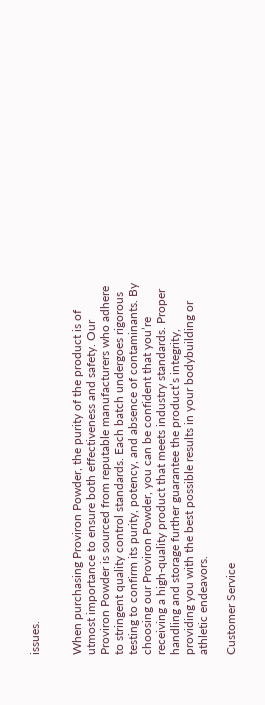issues.


When purchasing Proviron Powder, the purity of the product is of utmost importance to ensure both effectiveness and safety. Our Proviron Powder is sourced from reputable manufacturers who adhere to stringent quality control standards. Each batch undergoes rigorous testing to confirm its purity, potency, and absence of contaminants. By choosing our Proviron Powder, you can be confident that you’re receiving a high-quality product that meets industry standards. Proper handling and storage further guarantee the product’s integrity, providing you with the best possible results in your bodybuilding or athletic endeavors.

Customer Service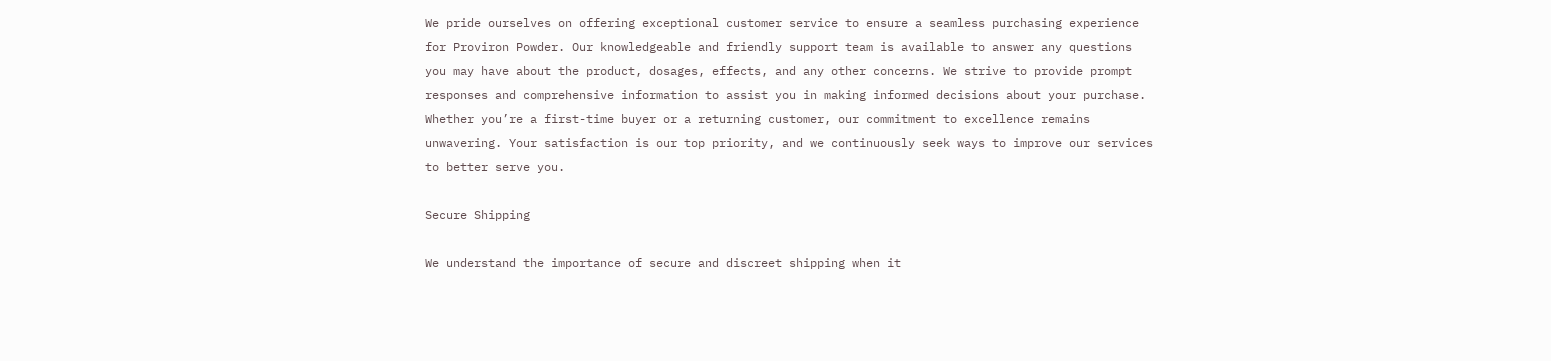We pride ourselves on offering exceptional customer service to ensure a seamless purchasing experience for Proviron Powder. Our knowledgeable and friendly support team is available to answer any questions you may have about the product, dosages, effects, and any other concerns. We strive to provide prompt responses and comprehensive information to assist you in making informed decisions about your purchase. Whether you’re a first-time buyer or a returning customer, our commitment to excellence remains unwavering. Your satisfaction is our top priority, and we continuously seek ways to improve our services to better serve you.

Secure Shipping

We understand the importance of secure and discreet shipping when it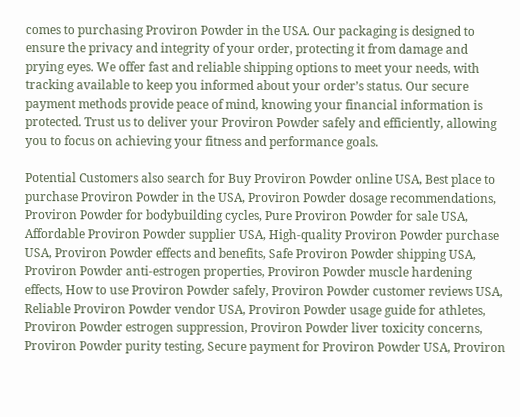comes to purchasing Proviron Powder in the USA. Our packaging is designed to ensure the privacy and integrity of your order, protecting it from damage and prying eyes. We offer fast and reliable shipping options to meet your needs, with tracking available to keep you informed about your order’s status. Our secure payment methods provide peace of mind, knowing your financial information is protected. Trust us to deliver your Proviron Powder safely and efficiently, allowing you to focus on achieving your fitness and performance goals.

Potential Customers also search for Buy Proviron Powder online USA, Best place to purchase Proviron Powder in the USA, Proviron Powder dosage recommendations, Proviron Powder for bodybuilding cycles, Pure Proviron Powder for sale USA, Affordable Proviron Powder supplier USA, High-quality Proviron Powder purchase USA, Proviron Powder effects and benefits, Safe Proviron Powder shipping USA, Proviron Powder anti-estrogen properties, Proviron Powder muscle hardening effects, How to use Proviron Powder safely, Proviron Powder customer reviews USA, Reliable Proviron Powder vendor USA, Proviron Powder usage guide for athletes, Proviron Powder estrogen suppression, Proviron Powder liver toxicity concerns, Proviron Powder purity testing, Secure payment for Proviron Powder USA, Proviron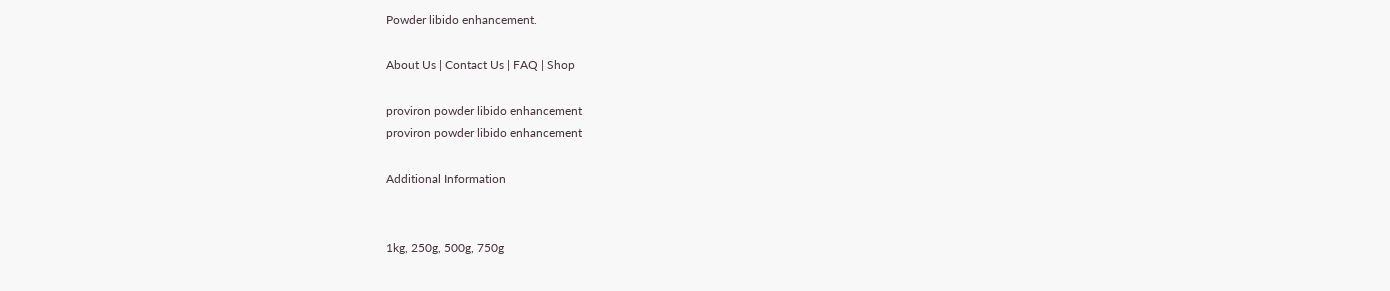Powder libido enhancement.

About Us | Contact Us | FAQ | Shop

proviron powder libido enhancement
proviron powder libido enhancement

Additional Information


1kg, 250g, 500g, 750g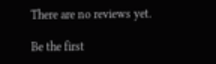There are no reviews yet.

Be the first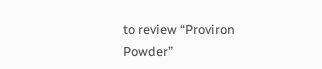to review “Proviron Powder”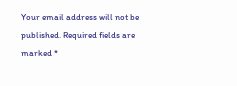Your email address will not be published. Required fields are marked *